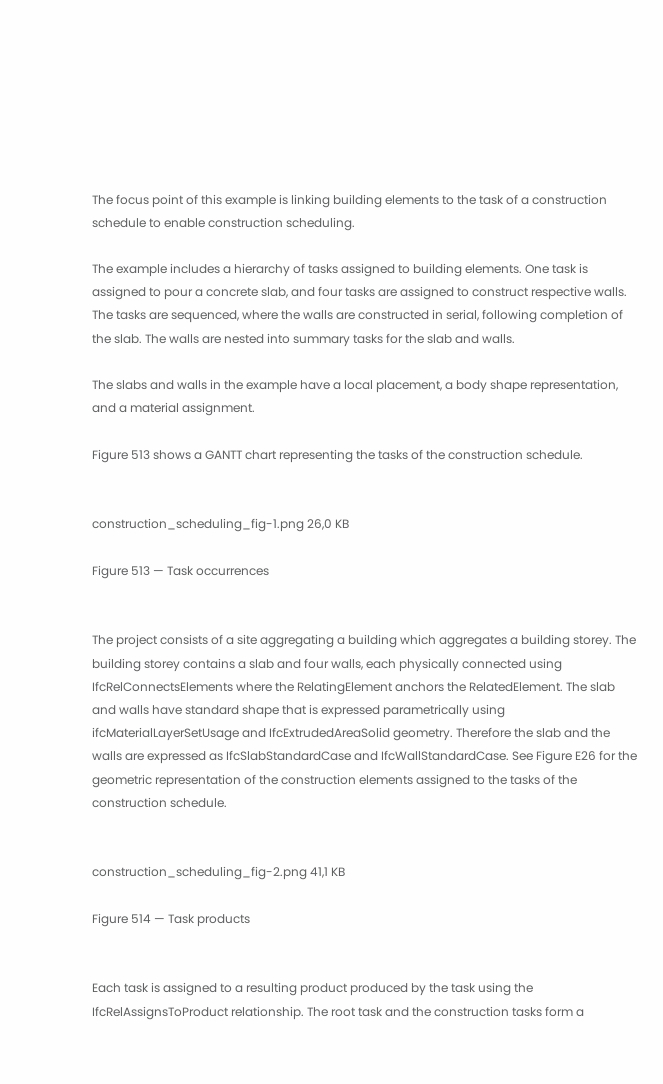The focus point of this example is linking building elements to the task of a construction schedule to enable construction scheduling.

The example includes a hierarchy of tasks assigned to building elements. One task is assigned to pour a concrete slab, and four tasks are assigned to construct respective walls. The tasks are sequenced, where the walls are constructed in serial, following completion of the slab. The walls are nested into summary tasks for the slab and walls.

The slabs and walls in the example have a local placement, a body shape representation, and a material assignment.

Figure 513 shows a GANTT chart representing the tasks of the construction schedule.


construction_scheduling_fig-1.png 26,0 KB

Figure 513 — Task occurrences


The project consists of a site aggregating a building which aggregates a building storey. The building storey contains a slab and four walls, each physically connected using IfcRelConnectsElements where the RelatingElement anchors the RelatedElement. The slab and walls have standard shape that is expressed parametrically using ifcMaterialLayerSetUsage and IfcExtrudedAreaSolid geometry. Therefore the slab and the walls are expressed as IfcSlabStandardCase and IfcWallStandardCase. See Figure E26 for the geometric representation of the construction elements assigned to the tasks of the construction schedule.


construction_scheduling_fig-2.png 41,1 KB

Figure 514 — Task products


Each task is assigned to a resulting product produced by the task using the IfcRelAssignsToProduct relationship. The root task and the construction tasks form a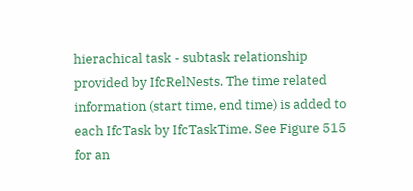hierachical task - subtask relationship provided by IfcRelNests. The time related information (start time, end time) is added to each IfcTask by IfcTaskTime. See Figure 515 for an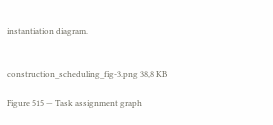instantiation diagram.


construction_scheduling_fig-3.png 38,8 KB

Figure 515 — Task assignment graph